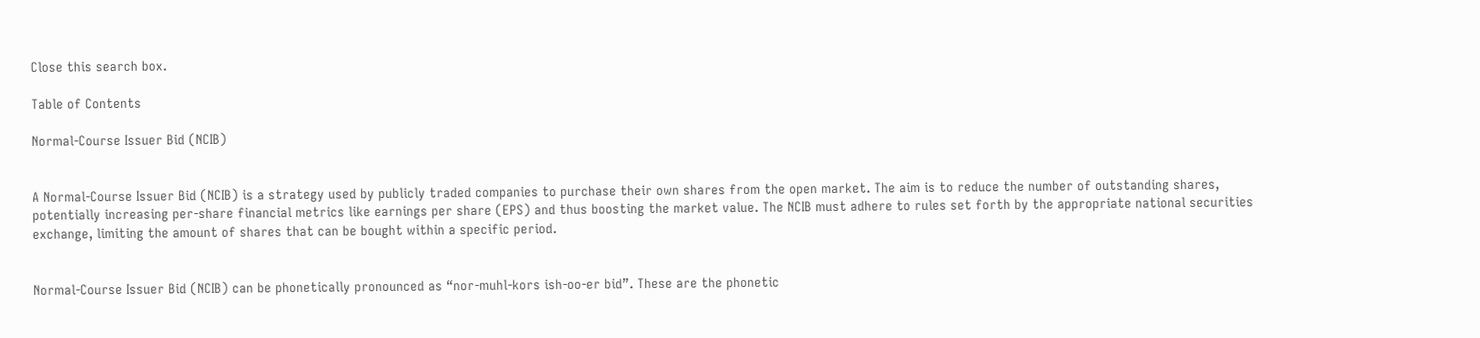Close this search box.

Table of Contents

Normal-Course Issuer Bid (NCIB)


A Normal-Course Issuer Bid (NCIB) is a strategy used by publicly traded companies to purchase their own shares from the open market. The aim is to reduce the number of outstanding shares, potentially increasing per-share financial metrics like earnings per share (EPS) and thus boosting the market value. The NCIB must adhere to rules set forth by the appropriate national securities exchange, limiting the amount of shares that can be bought within a specific period.


Normal-Course Issuer Bid (NCIB) can be phonetically pronounced as “nor-muhl-kors ish-oo-er bid”. These are the phonetic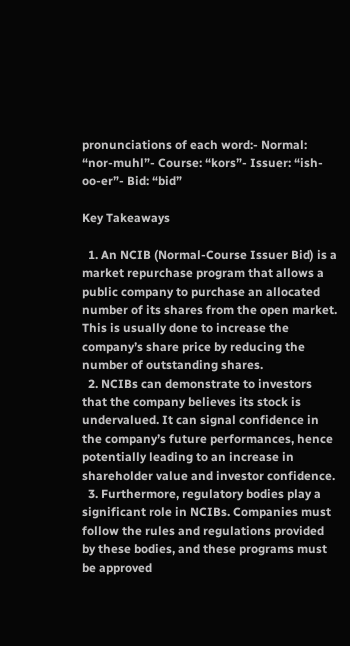pronunciations of each word:- Normal: “nor-muhl”- Course: “kors”- Issuer: “ish-oo-er”- Bid: “bid”

Key Takeaways

  1. An NCIB (Normal-Course Issuer Bid) is a market repurchase program that allows a public company to purchase an allocated number of its shares from the open market. This is usually done to increase the company’s share price by reducing the number of outstanding shares.
  2. NCIBs can demonstrate to investors that the company believes its stock is undervalued. It can signal confidence in the company’s future performances, hence potentially leading to an increase in shareholder value and investor confidence.
  3. Furthermore, regulatory bodies play a significant role in NCIBs. Companies must follow the rules and regulations provided by these bodies, and these programs must be approved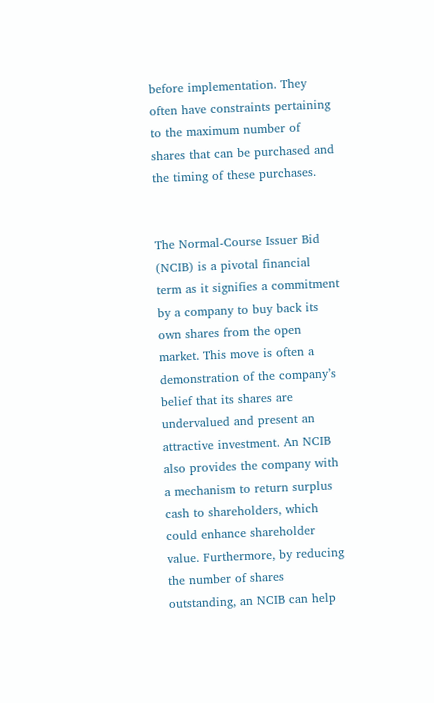before implementation. They often have constraints pertaining to the maximum number of shares that can be purchased and the timing of these purchases.


The Normal-Course Issuer Bid (NCIB) is a pivotal financial term as it signifies a commitment by a company to buy back its own shares from the open market. This move is often a demonstration of the company’s belief that its shares are undervalued and present an attractive investment. An NCIB also provides the company with a mechanism to return surplus cash to shareholders, which could enhance shareholder value. Furthermore, by reducing the number of shares outstanding, an NCIB can help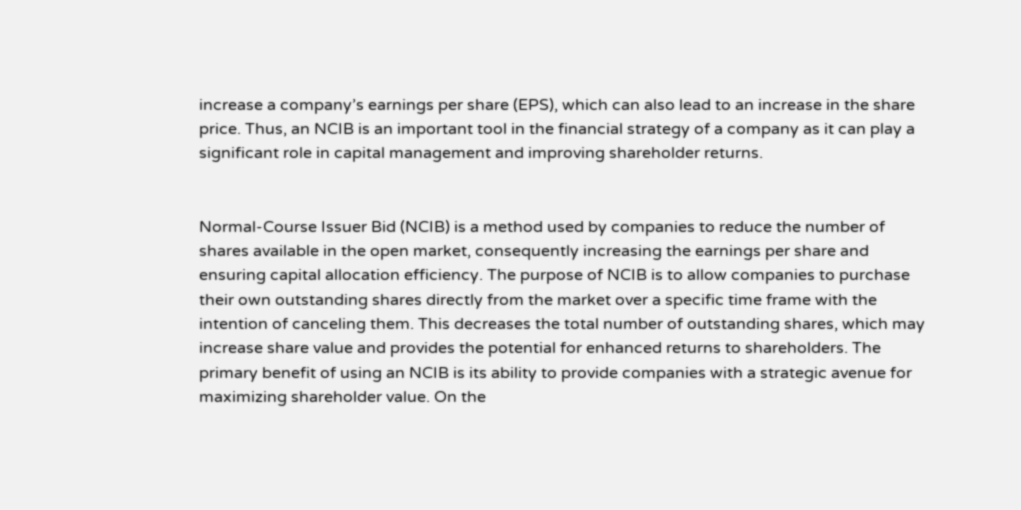increase a company’s earnings per share (EPS), which can also lead to an increase in the share price. Thus, an NCIB is an important tool in the financial strategy of a company as it can play a significant role in capital management and improving shareholder returns.


Normal-Course Issuer Bid (NCIB) is a method used by companies to reduce the number of shares available in the open market, consequently increasing the earnings per share and ensuring capital allocation efficiency. The purpose of NCIB is to allow companies to purchase their own outstanding shares directly from the market over a specific time frame with the intention of canceling them. This decreases the total number of outstanding shares, which may increase share value and provides the potential for enhanced returns to shareholders. The primary benefit of using an NCIB is its ability to provide companies with a strategic avenue for maximizing shareholder value. On the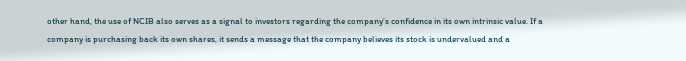other hand, the use of NCIB also serves as a signal to investors regarding the company’s confidence in its own intrinsic value. If a company is purchasing back its own shares, it sends a message that the company believes its stock is undervalued and a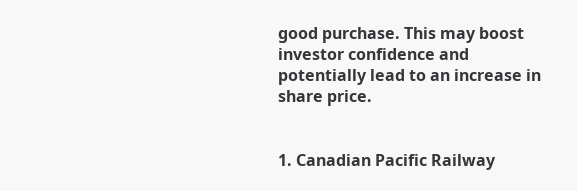good purchase. This may boost investor confidence and potentially lead to an increase in share price.


1. Canadian Pacific Railway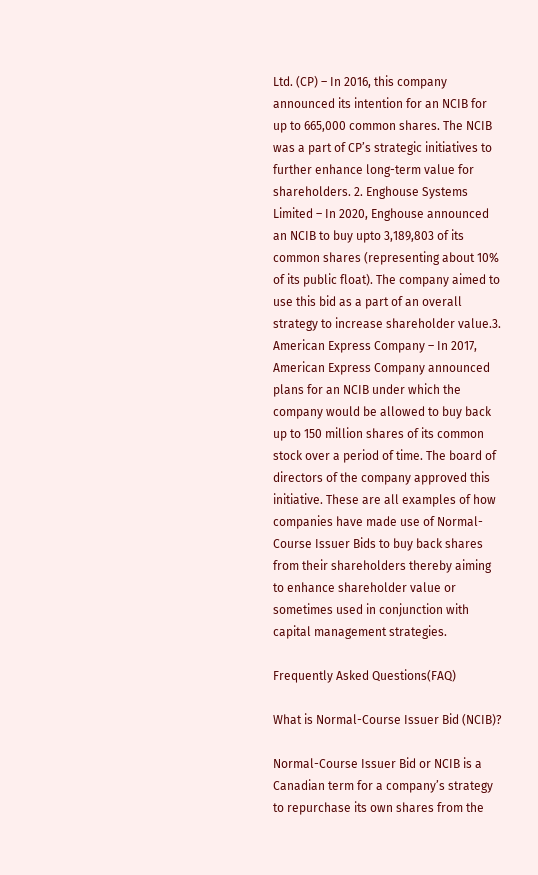Ltd. (CP) – In 2016, this company announced its intention for an NCIB for up to 665,000 common shares. The NCIB was a part of CP’s strategic initiatives to further enhance long-term value for shareholders. 2. Enghouse Systems Limited – In 2020, Enghouse announced an NCIB to buy upto 3,189,803 of its common shares (representing about 10% of its public float). The company aimed to use this bid as a part of an overall strategy to increase shareholder value.3. American Express Company – In 2017, American Express Company announced plans for an NCIB under which the company would be allowed to buy back up to 150 million shares of its common stock over a period of time. The board of directors of the company approved this initiative. These are all examples of how companies have made use of Normal-Course Issuer Bids to buy back shares from their shareholders thereby aiming to enhance shareholder value or sometimes used in conjunction with capital management strategies.

Frequently Asked Questions(FAQ)

What is Normal-Course Issuer Bid (NCIB)?

Normal-Course Issuer Bid or NCIB is a Canadian term for a company’s strategy to repurchase its own shares from the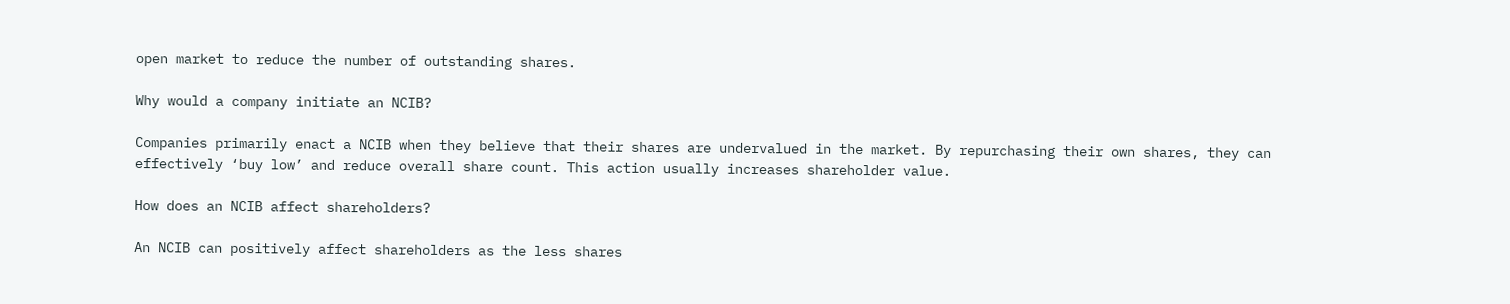open market to reduce the number of outstanding shares.

Why would a company initiate an NCIB?

Companies primarily enact a NCIB when they believe that their shares are undervalued in the market. By repurchasing their own shares, they can effectively ‘buy low’ and reduce overall share count. This action usually increases shareholder value.

How does an NCIB affect shareholders?

An NCIB can positively affect shareholders as the less shares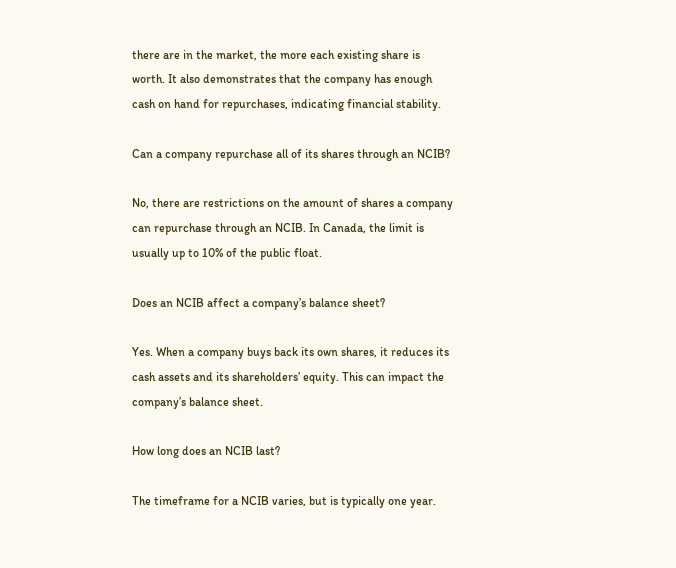there are in the market, the more each existing share is worth. It also demonstrates that the company has enough cash on hand for repurchases, indicating financial stability.

Can a company repurchase all of its shares through an NCIB?

No, there are restrictions on the amount of shares a company can repurchase through an NCIB. In Canada, the limit is usually up to 10% of the public float.

Does an NCIB affect a company’s balance sheet?

Yes. When a company buys back its own shares, it reduces its cash assets and its shareholders’ equity. This can impact the company’s balance sheet.

How long does an NCIB last?

The timeframe for a NCIB varies, but is typically one year.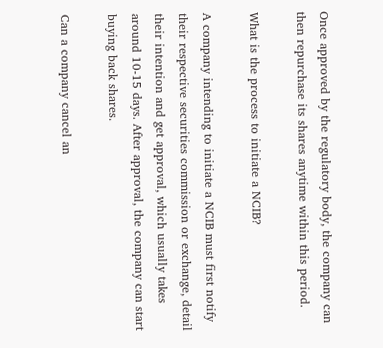Once approved by the regulatory body, the company can then repurchase its shares anytime within this period.

What is the process to initiate a NCIB?

A company intending to initiate a NCIB must first notify their respective securities commission or exchange, detail their intention and get approval, which usually takes around 10-15 days. After approval, the company can start buying back shares.

Can a company cancel an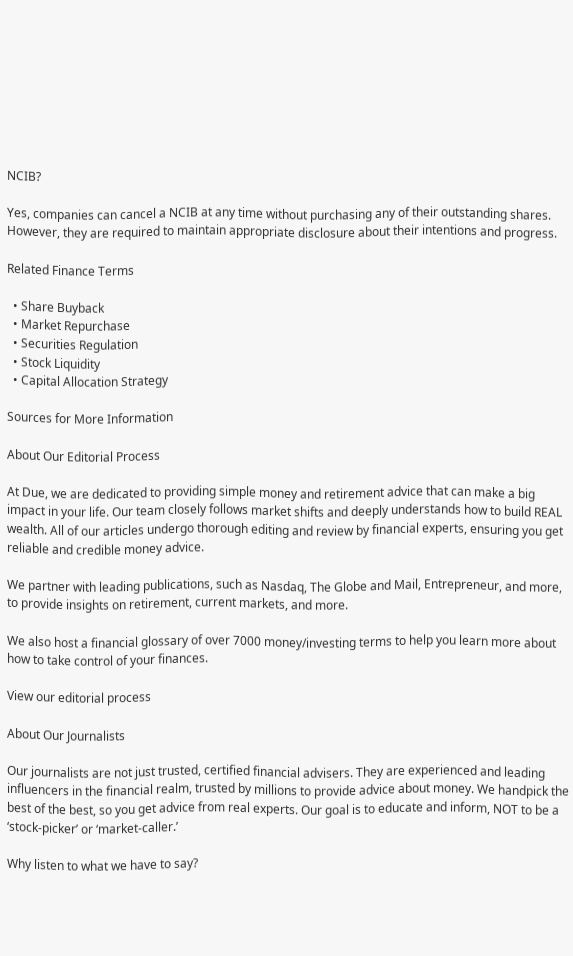NCIB?

Yes, companies can cancel a NCIB at any time without purchasing any of their outstanding shares. However, they are required to maintain appropriate disclosure about their intentions and progress.

Related Finance Terms

  • Share Buyback
  • Market Repurchase
  • Securities Regulation
  • Stock Liquidity
  • Capital Allocation Strategy

Sources for More Information

About Our Editorial Process

At Due, we are dedicated to providing simple money and retirement advice that can make a big impact in your life. Our team closely follows market shifts and deeply understands how to build REAL wealth. All of our articles undergo thorough editing and review by financial experts, ensuring you get reliable and credible money advice.

We partner with leading publications, such as Nasdaq, The Globe and Mail, Entrepreneur, and more, to provide insights on retirement, current markets, and more.

We also host a financial glossary of over 7000 money/investing terms to help you learn more about how to take control of your finances.

View our editorial process

About Our Journalists

Our journalists are not just trusted, certified financial advisers. They are experienced and leading influencers in the financial realm, trusted by millions to provide advice about money. We handpick the best of the best, so you get advice from real experts. Our goal is to educate and inform, NOT to be a ‘stock-picker’ or ‘market-caller.’

Why listen to what we have to say?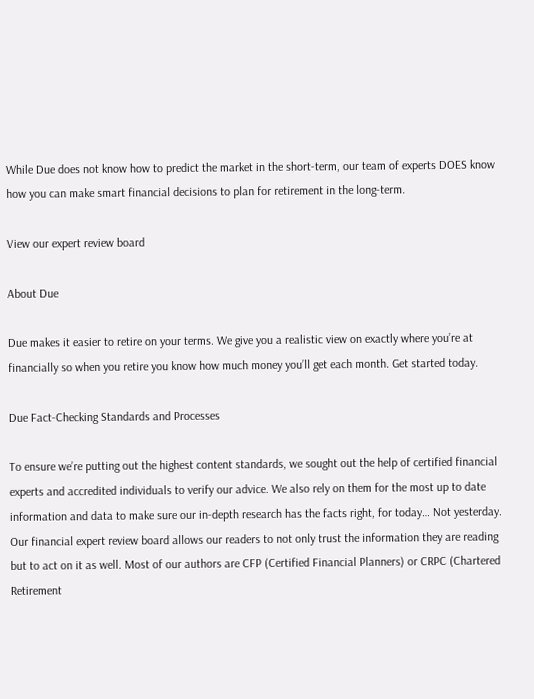While Due does not know how to predict the market in the short-term, our team of experts DOES know how you can make smart financial decisions to plan for retirement in the long-term.

View our expert review board

About Due

Due makes it easier to retire on your terms. We give you a realistic view on exactly where you’re at financially so when you retire you know how much money you’ll get each month. Get started today.

Due Fact-Checking Standards and Processes

To ensure we’re putting out the highest content standards, we sought out the help of certified financial experts and accredited individuals to verify our advice. We also rely on them for the most up to date information and data to make sure our in-depth research has the facts right, for today… Not yesterday. Our financial expert review board allows our readers to not only trust the information they are reading but to act on it as well. Most of our authors are CFP (Certified Financial Planners) or CRPC (Chartered Retirement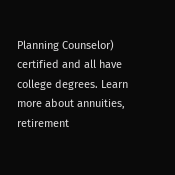Planning Counselor) certified and all have college degrees. Learn more about annuities, retirement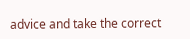advice and take the correct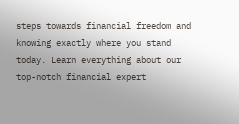steps towards financial freedom and knowing exactly where you stand today. Learn everything about our top-notch financial expert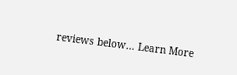reviews below… Learn More